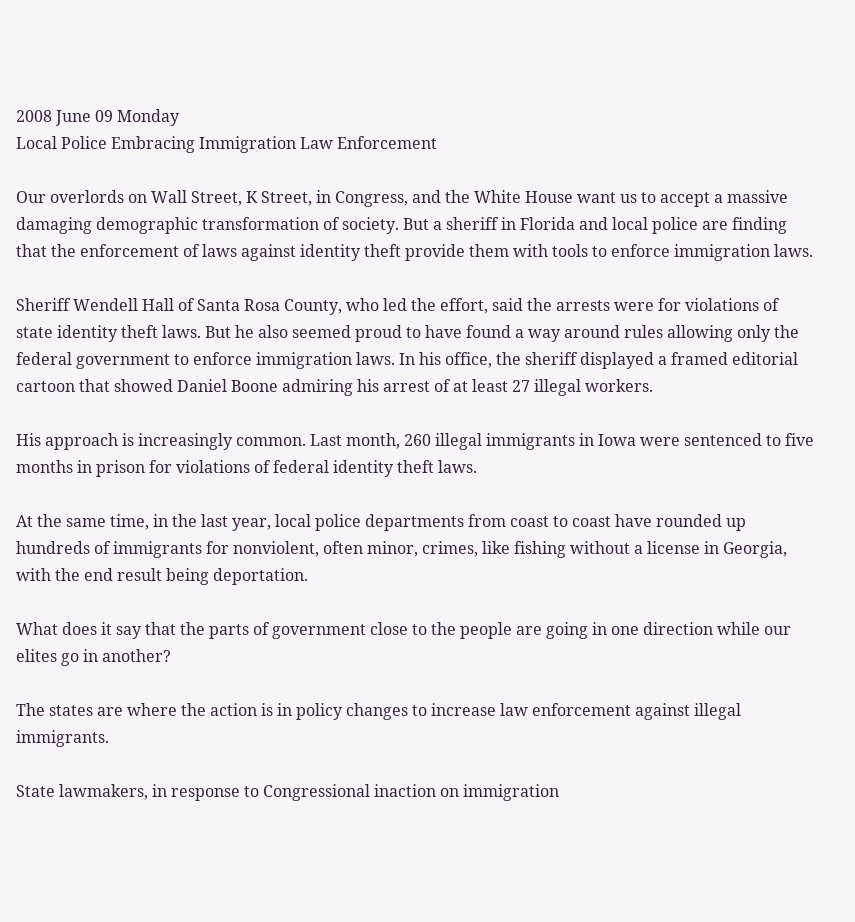2008 June 09 Monday
Local Police Embracing Immigration Law Enforcement

Our overlords on Wall Street, K Street, in Congress, and the White House want us to accept a massive damaging demographic transformation of society. But a sheriff in Florida and local police are finding that the enforcement of laws against identity theft provide them with tools to enforce immigration laws.

Sheriff Wendell Hall of Santa Rosa County, who led the effort, said the arrests were for violations of state identity theft laws. But he also seemed proud to have found a way around rules allowing only the federal government to enforce immigration laws. In his office, the sheriff displayed a framed editorial cartoon that showed Daniel Boone admiring his arrest of at least 27 illegal workers.

His approach is increasingly common. Last month, 260 illegal immigrants in Iowa were sentenced to five months in prison for violations of federal identity theft laws.

At the same time, in the last year, local police departments from coast to coast have rounded up hundreds of immigrants for nonviolent, often minor, crimes, like fishing without a license in Georgia, with the end result being deportation.

What does it say that the parts of government close to the people are going in one direction while our elites go in another?

The states are where the action is in policy changes to increase law enforcement against illegal immigrants.

State lawmakers, in response to Congressional inaction on immigration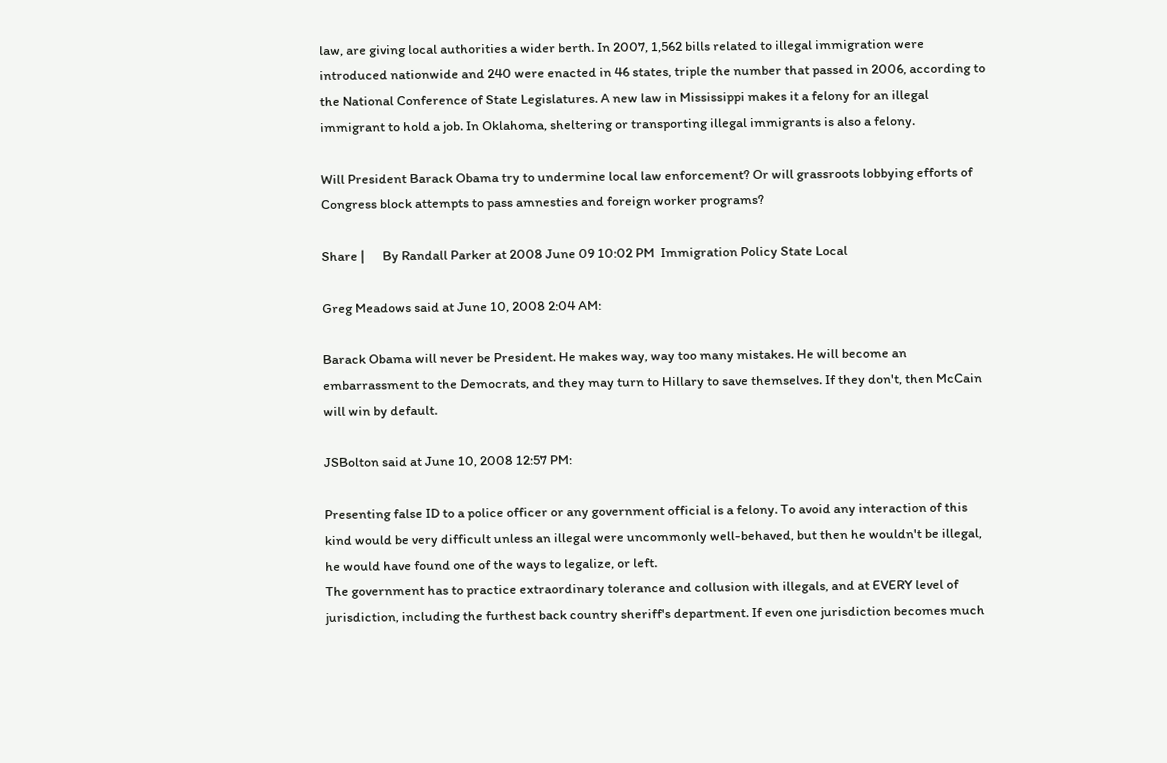law, are giving local authorities a wider berth. In 2007, 1,562 bills related to illegal immigration were introduced nationwide and 240 were enacted in 46 states, triple the number that passed in 2006, according to the National Conference of State Legislatures. A new law in Mississippi makes it a felony for an illegal immigrant to hold a job. In Oklahoma, sheltering or transporting illegal immigrants is also a felony.

Will President Barack Obama try to undermine local law enforcement? Or will grassroots lobbying efforts of Congress block attempts to pass amnesties and foreign worker programs?

Share |      By Randall Parker at 2008 June 09 10:02 PM  Immigration Policy State Local

Greg Meadows said at June 10, 2008 2:04 AM:

Barack Obama will never be President. He makes way, way too many mistakes. He will become an embarrassment to the Democrats, and they may turn to Hillary to save themselves. If they don't, then McCain will win by default.

JSBolton said at June 10, 2008 12:57 PM:

Presenting false ID to a police officer or any government official is a felony. To avoid any interaction of this kind would be very difficult unless an illegal were uncommonly well-behaved, but then he wouldn't be illegal, he would have found one of the ways to legalize, or left.
The government has to practice extraordinary tolerance and collusion with illegals, and at EVERY level of jurisdiction, including the furthest back country sheriff's department. If even one jurisdiction becomes much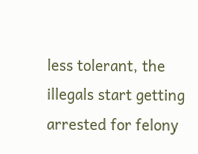less tolerant, the illegals start getting arrested for felony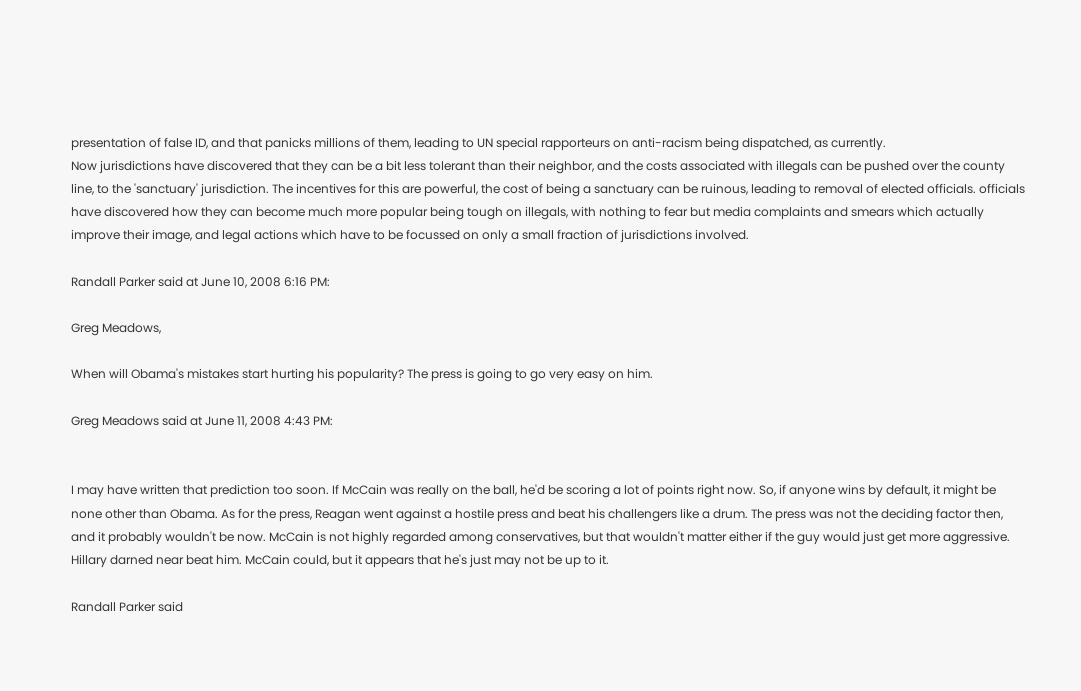presentation of false ID, and that panicks millions of them, leading to UN special rapporteurs on anti-racism being dispatched, as currently.
Now jurisdictions have discovered that they can be a bit less tolerant than their neighbor, and the costs associated with illegals can be pushed over the county line, to the 'sanctuary' jurisdiction. The incentives for this are powerful, the cost of being a sanctuary can be ruinous, leading to removal of elected officials. officials have discovered how they can become much more popular being tough on illegals, with nothing to fear but media complaints and smears which actually improve their image, and legal actions which have to be focussed on only a small fraction of jurisdictions involved.

Randall Parker said at June 10, 2008 6:16 PM:

Greg Meadows,

When will Obama's mistakes start hurting his popularity? The press is going to go very easy on him.

Greg Meadows said at June 11, 2008 4:43 PM:


I may have written that prediction too soon. If McCain was really on the ball, he'd be scoring a lot of points right now. So, if anyone wins by default, it might be none other than Obama. As for the press, Reagan went against a hostile press and beat his challengers like a drum. The press was not the deciding factor then, and it probably wouldn't be now. McCain is not highly regarded among conservatives, but that wouldn't matter either if the guy would just get more aggressive. Hillary darned near beat him. McCain could, but it appears that he's just may not be up to it.

Randall Parker said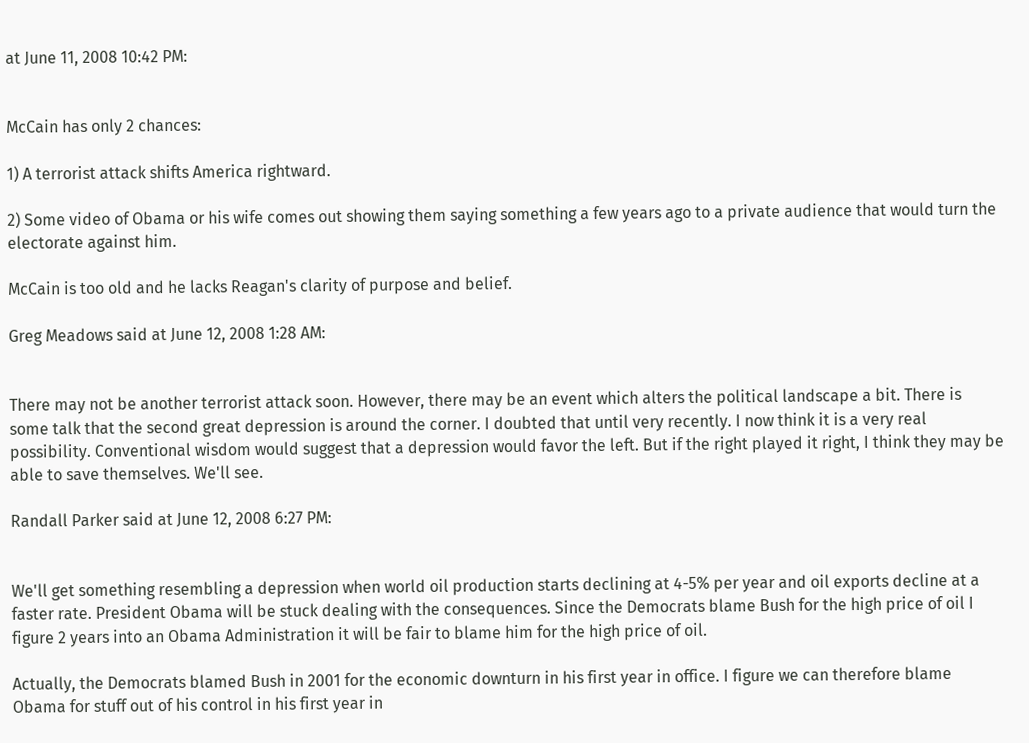at June 11, 2008 10:42 PM:


McCain has only 2 chances:

1) A terrorist attack shifts America rightward.

2) Some video of Obama or his wife comes out showing them saying something a few years ago to a private audience that would turn the electorate against him.

McCain is too old and he lacks Reagan's clarity of purpose and belief.

Greg Meadows said at June 12, 2008 1:28 AM:


There may not be another terrorist attack soon. However, there may be an event which alters the political landscape a bit. There is some talk that the second great depression is around the corner. I doubted that until very recently. I now think it is a very real possibility. Conventional wisdom would suggest that a depression would favor the left. But if the right played it right, I think they may be able to save themselves. We'll see.

Randall Parker said at June 12, 2008 6:27 PM:


We'll get something resembling a depression when world oil production starts declining at 4-5% per year and oil exports decline at a faster rate. President Obama will be stuck dealing with the consequences. Since the Democrats blame Bush for the high price of oil I figure 2 years into an Obama Administration it will be fair to blame him for the high price of oil.

Actually, the Democrats blamed Bush in 2001 for the economic downturn in his first year in office. I figure we can therefore blame Obama for stuff out of his control in his first year in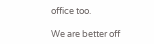office too.

We are better off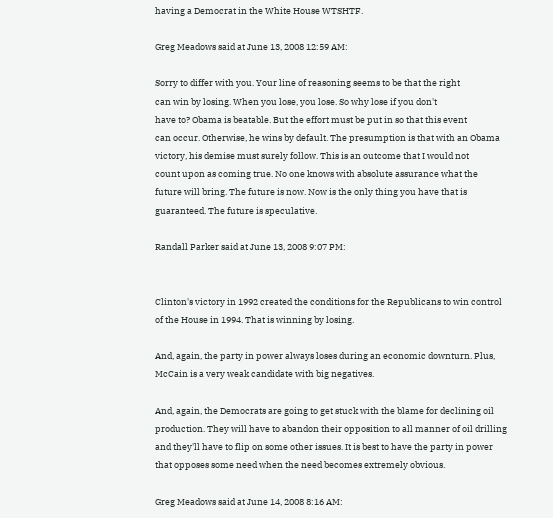having a Democrat in the White House WTSHTF.

Greg Meadows said at June 13, 2008 12:59 AM:

Sorry to differ with you. Your line of reasoning seems to be that the right
can win by losing. When you lose, you lose. So why lose if you don't
have to? Obama is beatable. But the effort must be put in so that this event
can occur. Otherwise, he wins by default. The presumption is that with an Obama
victory, his demise must surely follow. This is an outcome that I would not
count upon as coming true. No one knows with absolute assurance what the
future will bring. The future is now. Now is the only thing you have that is
guaranteed. The future is speculative.

Randall Parker said at June 13, 2008 9:07 PM:


Clinton's victory in 1992 created the conditions for the Republicans to win control of the House in 1994. That is winning by losing.

And, again, the party in power always loses during an economic downturn. Plus, McCain is a very weak candidate with big negatives.

And, again, the Democrats are going to get stuck with the blame for declining oil production. They will have to abandon their opposition to all manner of oil drilling and they'll have to flip on some other issues. It is best to have the party in power that opposes some need when the need becomes extremely obvious.

Greg Meadows said at June 14, 2008 8:16 AM: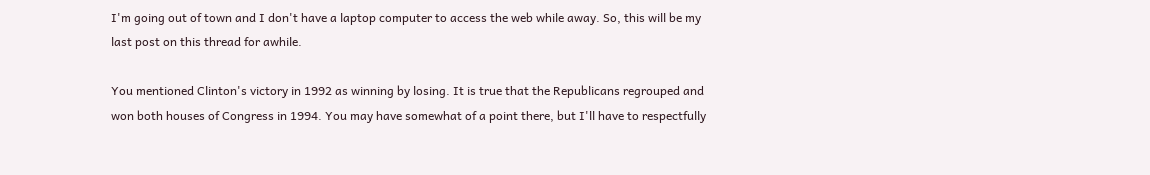I'm going out of town and I don't have a laptop computer to access the web while away. So, this will be my last post on this thread for awhile.

You mentioned Clinton's victory in 1992 as winning by losing. It is true that the Republicans regrouped and won both houses of Congress in 1994. You may have somewhat of a point there, but I'll have to respectfully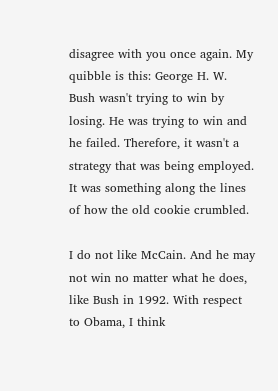disagree with you once again. My quibble is this: George H. W. Bush wasn't trying to win by losing. He was trying to win and he failed. Therefore, it wasn't a strategy that was being employed. It was something along the lines of how the old cookie crumbled.

I do not like McCain. And he may not win no matter what he does, like Bush in 1992. With respect to Obama, I think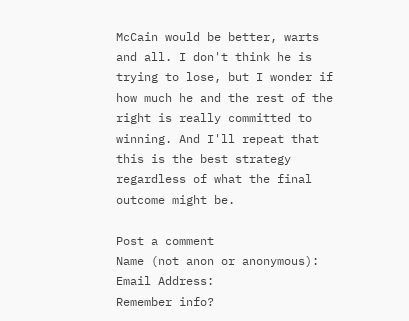McCain would be better, warts and all. I don't think he is trying to lose, but I wonder if how much he and the rest of the right is really committed to winning. And I'll repeat that this is the best strategy regardless of what the final outcome might be.

Post a comment
Name (not anon or anonymous):
Email Address:
Remember info?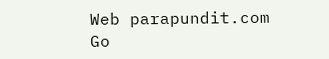Web parapundit.com
Go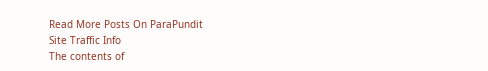Read More Posts On ParaPundit
Site Traffic Info
The contents of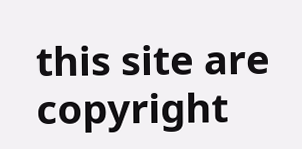this site are copyright